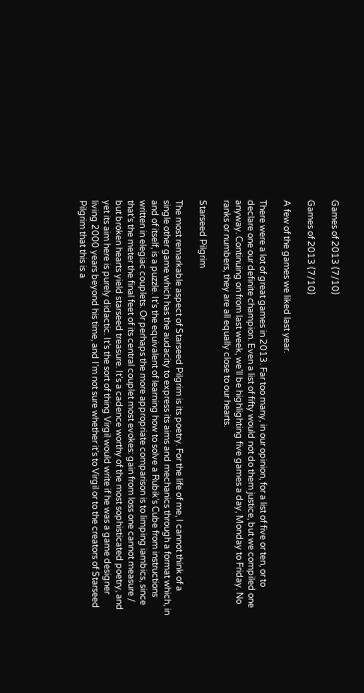Games of 2013 (7/10)

Games of 2013 (7/10)

A few of the games we liked last year.

There were a lot of great games in 2013. Far too many, in our opinion, for a list of five or ten, or to declare one our definite champion. Even a list of fifty would not do them justice, but we compiled one anyway. Continuing on from last week, we’ll be highlighting five games a day, Monday to Friday. No ranks or numbers, they are all equally close to our hearts.

Starseed Pilgrim

The most remarkable aspect of Starseed Pilgrim is its poetry. For the life of me, I cannot think of a single other game which has the audacity to express its aims and mechanics through a format which, in and of itself, is a puzzle. It’s the equivalent of learning how to solve a Rubik’s Cube from instructions written in elegiac couplets. Or perhaps the more appropriate comparison is to limping iambics, since that’s the meter the final feet of its central couplet most evokes: gain from loss one cannot measure / but broken hearts yield starseed treasure. It’s a cadence worthy of the most sophisticated poetry, and yet its aim here is purely didactic. It’s the sort of thing Virgil would write if he was a game designer living 2000 years beyond his time, and I’m not sure whether it’s to Virgil or to the creators of Starseed Pilgrim that this is a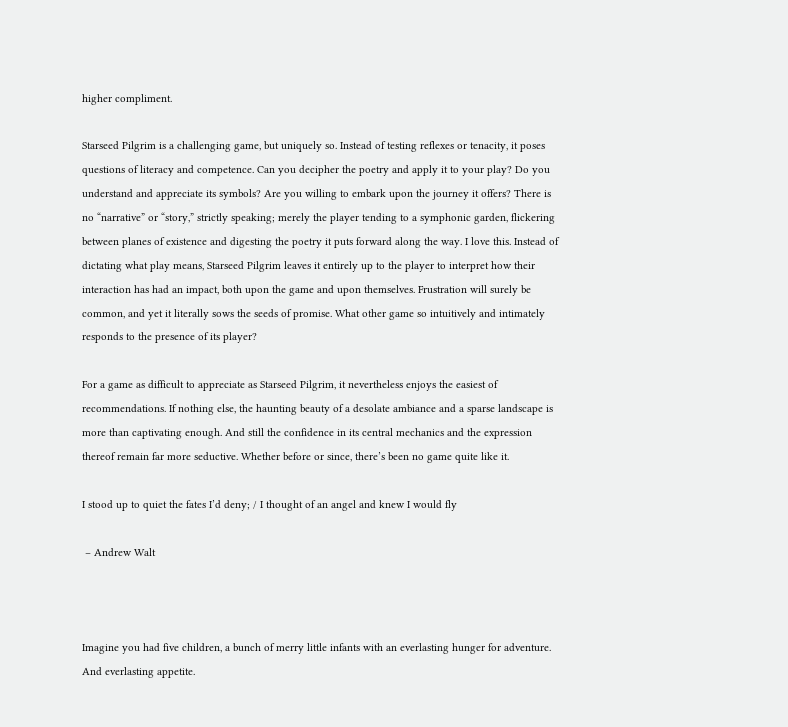higher compliment.

Starseed Pilgrim is a challenging game, but uniquely so. Instead of testing reflexes or tenacity, it poses questions of literacy and competence. Can you decipher the poetry and apply it to your play? Do you understand and appreciate its symbols? Are you willing to embark upon the journey it offers? There is no “narrative” or “story,” strictly speaking; merely the player tending to a symphonic garden, flickering between planes of existence and digesting the poetry it puts forward along the way. I love this. Instead of dictating what play means, Starseed Pilgrim leaves it entirely up to the player to interpret how their interaction has had an impact, both upon the game and upon themselves. Frustration will surely be common, and yet it literally sows the seeds of promise. What other game so intuitively and intimately responds to the presence of its player?

For a game as difficult to appreciate as Starseed Pilgrim, it nevertheless enjoys the easiest of recommendations. If nothing else, the haunting beauty of a desolate ambiance and a sparse landscape is more than captivating enough. And still the confidence in its central mechanics and the expression thereof remain far more seductive. Whether before or since, there’s been no game quite like it.

I stood up to quiet the fates I’d deny; / I thought of an angel and knew I would fly

 – Andrew Walt



Imagine you had five children, a bunch of merry little infants with an everlasting hunger for adventure. And everlasting appetite.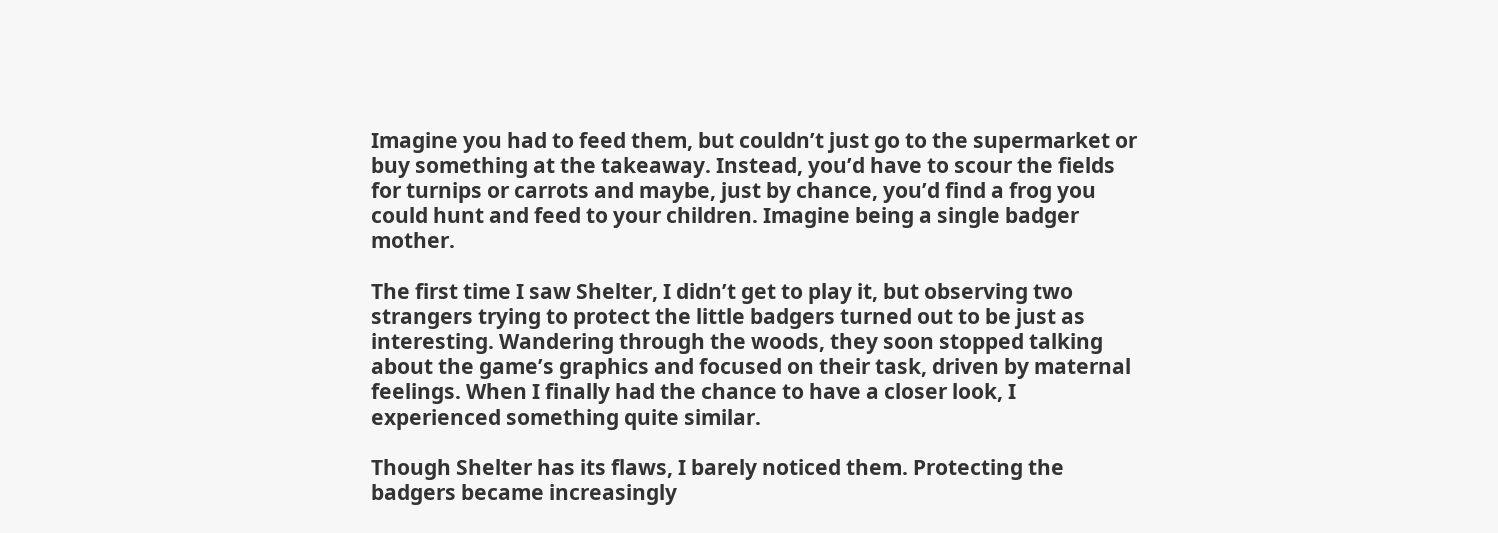Imagine you had to feed them, but couldn’t just go to the supermarket or buy something at the takeaway. Instead, you’d have to scour the fields for turnips or carrots and maybe, just by chance, you’d find a frog you could hunt and feed to your children. Imagine being a single badger mother.

The first time I saw Shelter, I didn’t get to play it, but observing two strangers trying to protect the little badgers turned out to be just as interesting. Wandering through the woods, they soon stopped talking about the game’s graphics and focused on their task, driven by maternal feelings. When I finally had the chance to have a closer look, I experienced something quite similar.

Though Shelter has its flaws, I barely noticed them. Protecting the badgers became increasingly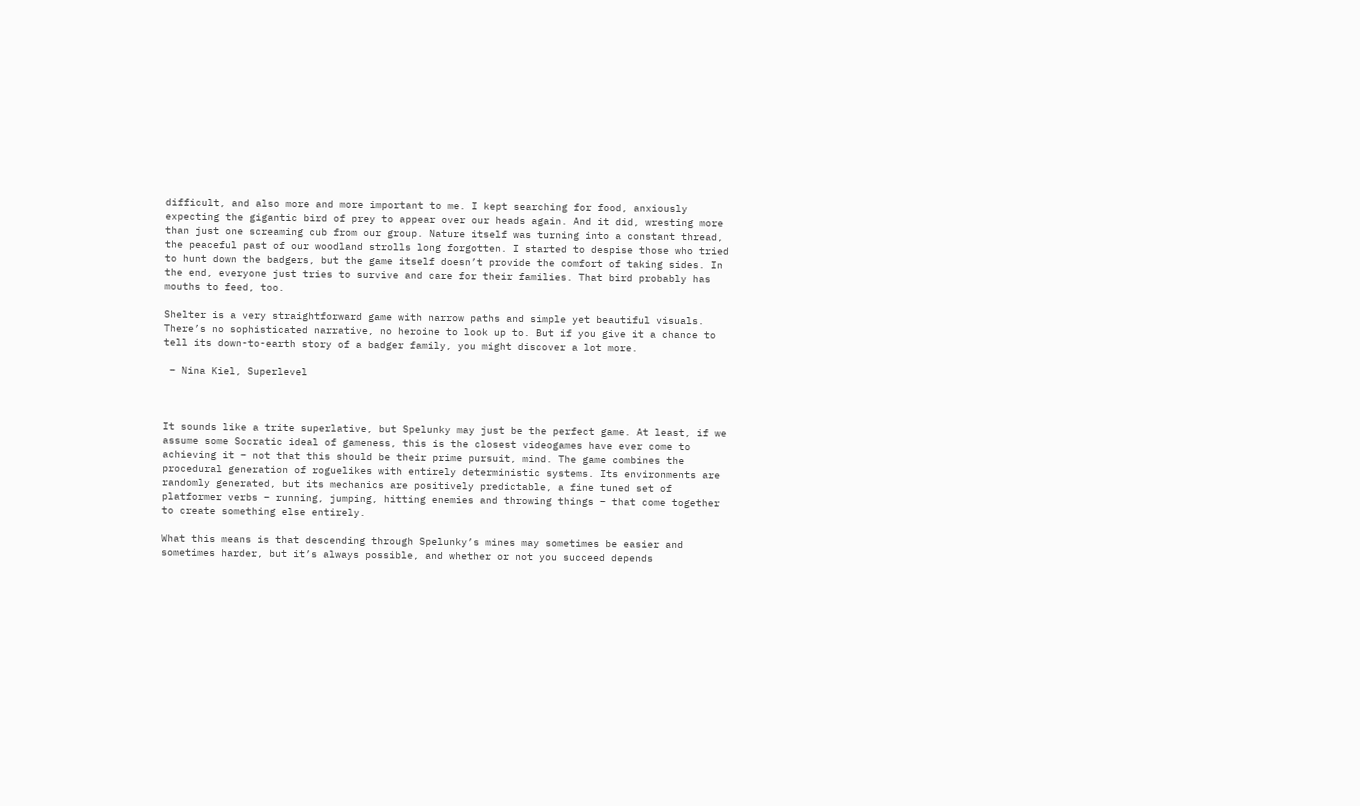difficult, and also more and more important to me. I kept searching for food, anxiously expecting the gigantic bird of prey to appear over our heads again. And it did, wresting more than just one screaming cub from our group. Nature itself was turning into a constant thread, the peaceful past of our woodland strolls long forgotten. I started to despise those who tried to hunt down the badgers, but the game itself doesn’t provide the comfort of taking sides. In the end, everyone just tries to survive and care for their families. That bird probably has mouths to feed, too.

Shelter is a very straightforward game with narrow paths and simple yet beautiful visuals. There’s no sophisticated narrative, no heroine to look up to. But if you give it a chance to tell its down-to-earth story of a badger family, you might discover a lot more.

 – Nina Kiel, Superlevel



It sounds like a trite superlative, but Spelunky may just be the perfect game. At least, if we assume some Socratic ideal of gameness, this is the closest videogames have ever come to achieving it – not that this should be their prime pursuit, mind. The game combines the procedural generation of roguelikes with entirely deterministic systems. Its environments are randomly generated, but its mechanics are positively predictable, a fine tuned set of platformer verbs – running, jumping, hitting enemies and throwing things – that come together to create something else entirely.

What this means is that descending through Spelunky’s mines may sometimes be easier and sometimes harder, but it’s always possible, and whether or not you succeed depends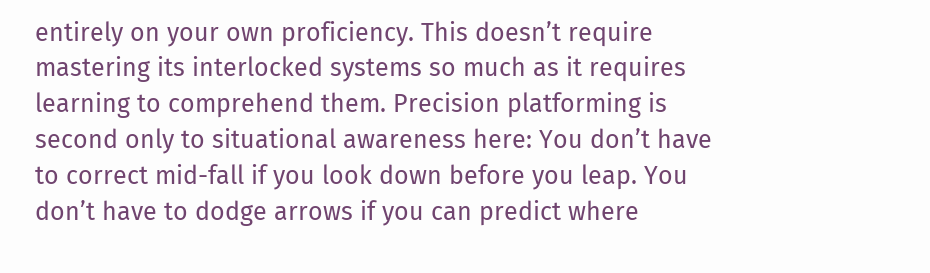entirely on your own proficiency. This doesn’t require mastering its interlocked systems so much as it requires learning to comprehend them. Precision platforming is second only to situational awareness here: You don’t have to correct mid-fall if you look down before you leap. You don’t have to dodge arrows if you can predict where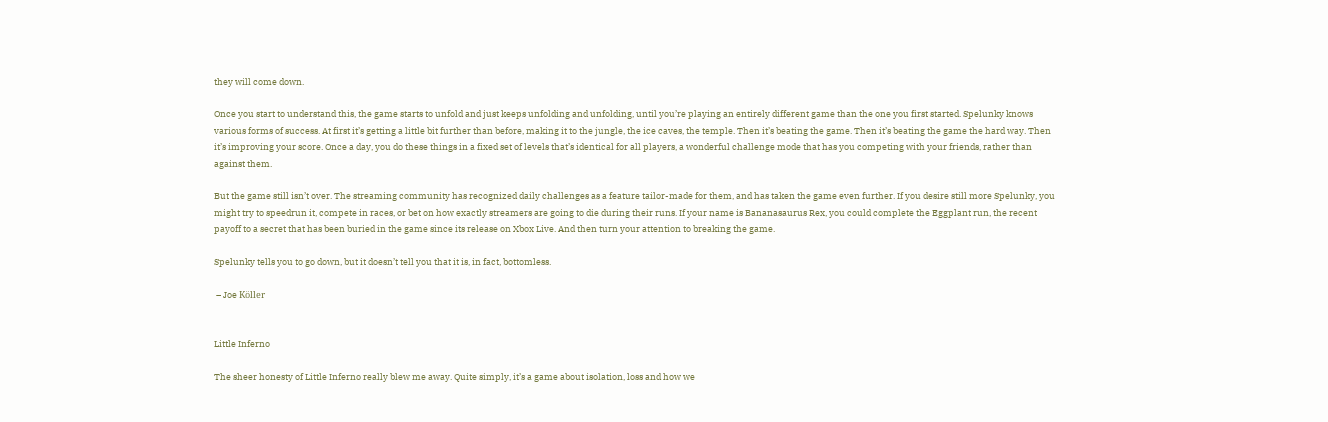they will come down.

Once you start to understand this, the game starts to unfold and just keeps unfolding and unfolding, until you’re playing an entirely different game than the one you first started. Spelunky knows various forms of success. At first it’s getting a little bit further than before, making it to the jungle, the ice caves, the temple. Then it’s beating the game. Then it’s beating the game the hard way. Then it’s improving your score. Once a day, you do these things in a fixed set of levels that’s identical for all players, a wonderful challenge mode that has you competing with your friends, rather than against them.

But the game still isn’t over. The streaming community has recognized daily challenges as a feature tailor-made for them, and has taken the game even further. If you desire still more Spelunky, you might try to speedrun it, compete in races, or bet on how exactly streamers are going to die during their runs. If your name is Bananasaurus Rex, you could complete the Eggplant run, the recent payoff to a secret that has been buried in the game since its release on Xbox Live. And then turn your attention to breaking the game.

Spelunky tells you to go down, but it doesn’t tell you that it is, in fact, bottomless.

 – Joe Köller


Little Inferno

The sheer honesty of Little Inferno really blew me away. Quite simply, it’s a game about isolation, loss and how we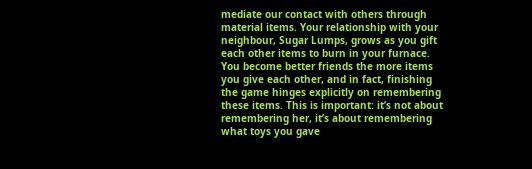mediate our contact with others through material items. Your relationship with your neighbour, Sugar Lumps, grows as you gift each other items to burn in your furnace. You become better friends the more items you give each other, and in fact, finishing the game hinges explicitly on remembering these items. This is important: it’s not about remembering her, it’s about remembering what toys you gave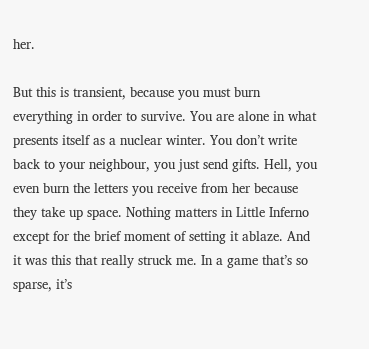her.

But this is transient, because you must burn everything in order to survive. You are alone in what presents itself as a nuclear winter. You don’t write back to your neighbour, you just send gifts. Hell, you even burn the letters you receive from her because they take up space. Nothing matters in Little Inferno except for the brief moment of setting it ablaze. And it was this that really struck me. In a game that’s so sparse, it’s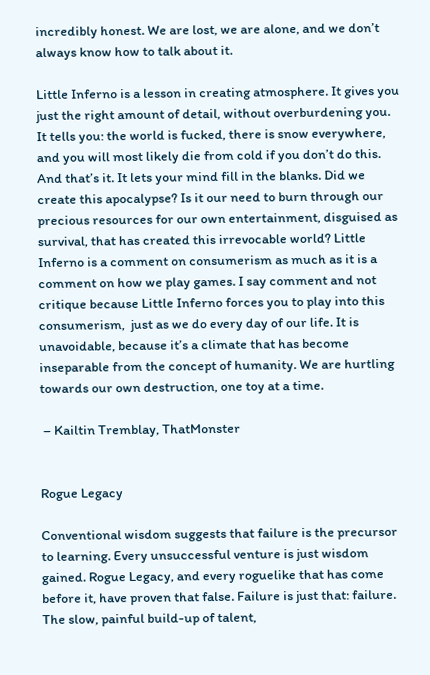incredibly honest. We are lost, we are alone, and we don’t always know how to talk about it.

Little Inferno is a lesson in creating atmosphere. It gives you just the right amount of detail, without overburdening you. It tells you: the world is fucked, there is snow everywhere, and you will most likely die from cold if you don’t do this. And that’s it. It lets your mind fill in the blanks. Did we create this apocalypse? Is it our need to burn through our precious resources for our own entertainment, disguised as survival, that has created this irrevocable world? Little Inferno is a comment on consumerism as much as it is a comment on how we play games. I say comment and not critique because Little Inferno forces you to play into this consumerism,  just as we do every day of our life. It is unavoidable, because it’s a climate that has become inseparable from the concept of humanity. We are hurtling towards our own destruction, one toy at a time.

 – Kailtin Tremblay, ThatMonster


Rogue Legacy

Conventional wisdom suggests that failure is the precursor to learning. Every unsuccessful venture is just wisdom gained. Rogue Legacy, and every roguelike that has come before it, have proven that false. Failure is just that: failure. The slow, painful build-up of talent,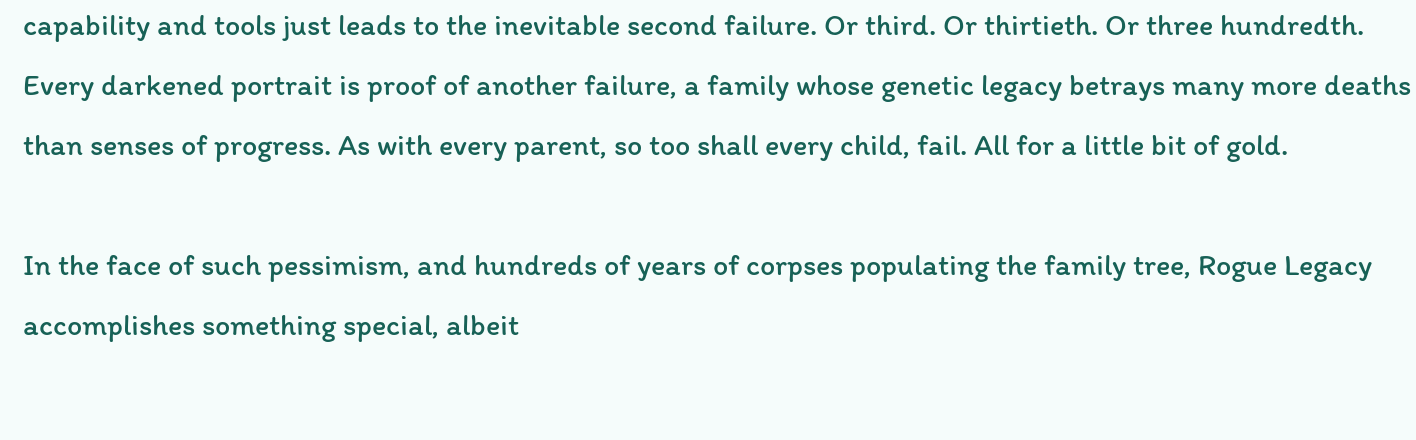capability and tools just leads to the inevitable second failure. Or third. Or thirtieth. Or three hundredth. Every darkened portrait is proof of another failure, a family whose genetic legacy betrays many more deaths than senses of progress. As with every parent, so too shall every child, fail. All for a little bit of gold.

In the face of such pessimism, and hundreds of years of corpses populating the family tree, Rogue Legacy accomplishes something special, albeit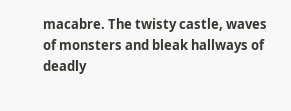macabre. The twisty castle, waves of monsters and bleak hallways of deadly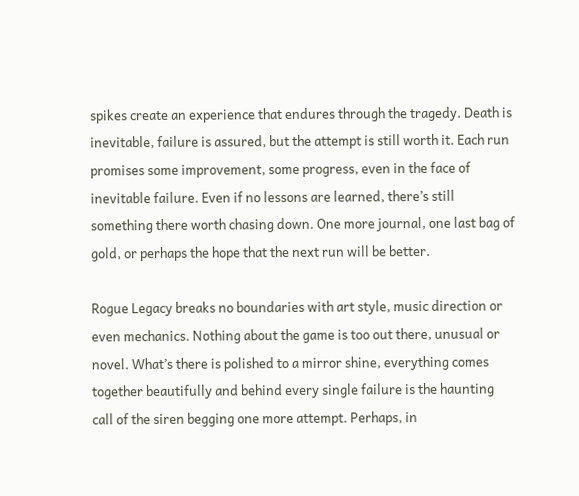spikes create an experience that endures through the tragedy. Death is inevitable, failure is assured, but the attempt is still worth it. Each run promises some improvement, some progress, even in the face of inevitable failure. Even if no lessons are learned, there’s still something there worth chasing down. One more journal, one last bag of gold, or perhaps the hope that the next run will be better.

Rogue Legacy breaks no boundaries with art style, music direction or even mechanics. Nothing about the game is too out there, unusual or novel. What’s there is polished to a mirror shine, everything comes together beautifully and behind every single failure is the haunting call of the siren begging one more attempt. Perhaps, in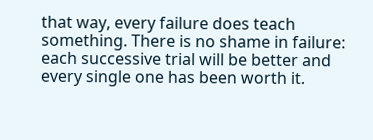that way, every failure does teach something. There is no shame in failure: each successive trial will be better and every single one has been worth it.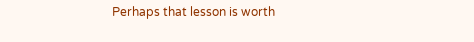Perhaps that lesson is worth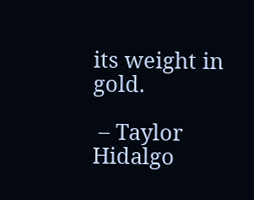its weight in gold.

 – Taylor Hidalgo